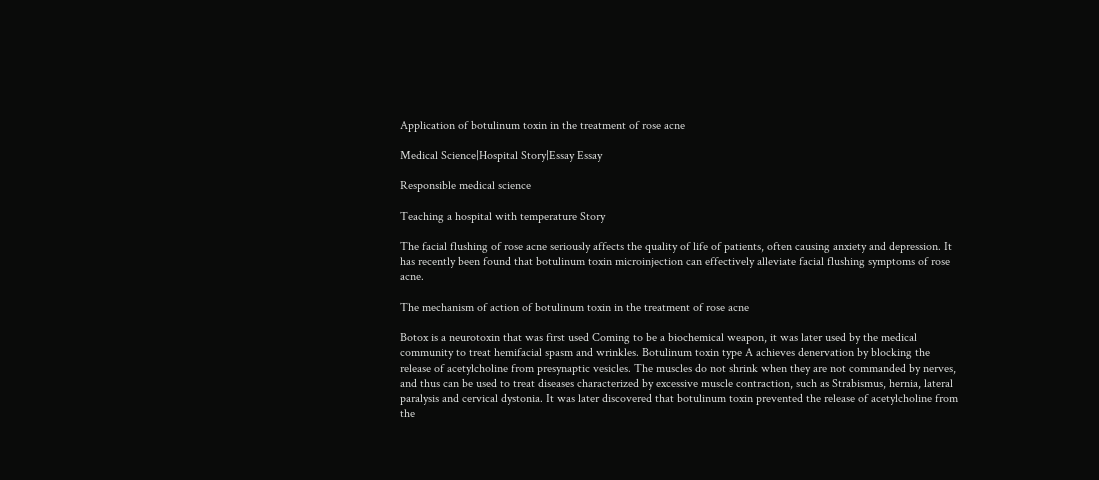Application of botulinum toxin in the treatment of rose acne

Medical Science|Hospital Story|Essay Essay

Responsible medical science

Teaching a hospital with temperature Story

The facial flushing of rose acne seriously affects the quality of life of patients, often causing anxiety and depression. It has recently been found that botulinum toxin microinjection can effectively alleviate facial flushing symptoms of rose acne.

The mechanism of action of botulinum toxin in the treatment of rose acne

Botox is a neurotoxin that was first used Coming to be a biochemical weapon, it was later used by the medical community to treat hemifacial spasm and wrinkles. Botulinum toxin type A achieves denervation by blocking the release of acetylcholine from presynaptic vesicles. The muscles do not shrink when they are not commanded by nerves, and thus can be used to treat diseases characterized by excessive muscle contraction, such as Strabismus, hernia, lateral paralysis and cervical dystonia. It was later discovered that botulinum toxin prevented the release of acetylcholine from the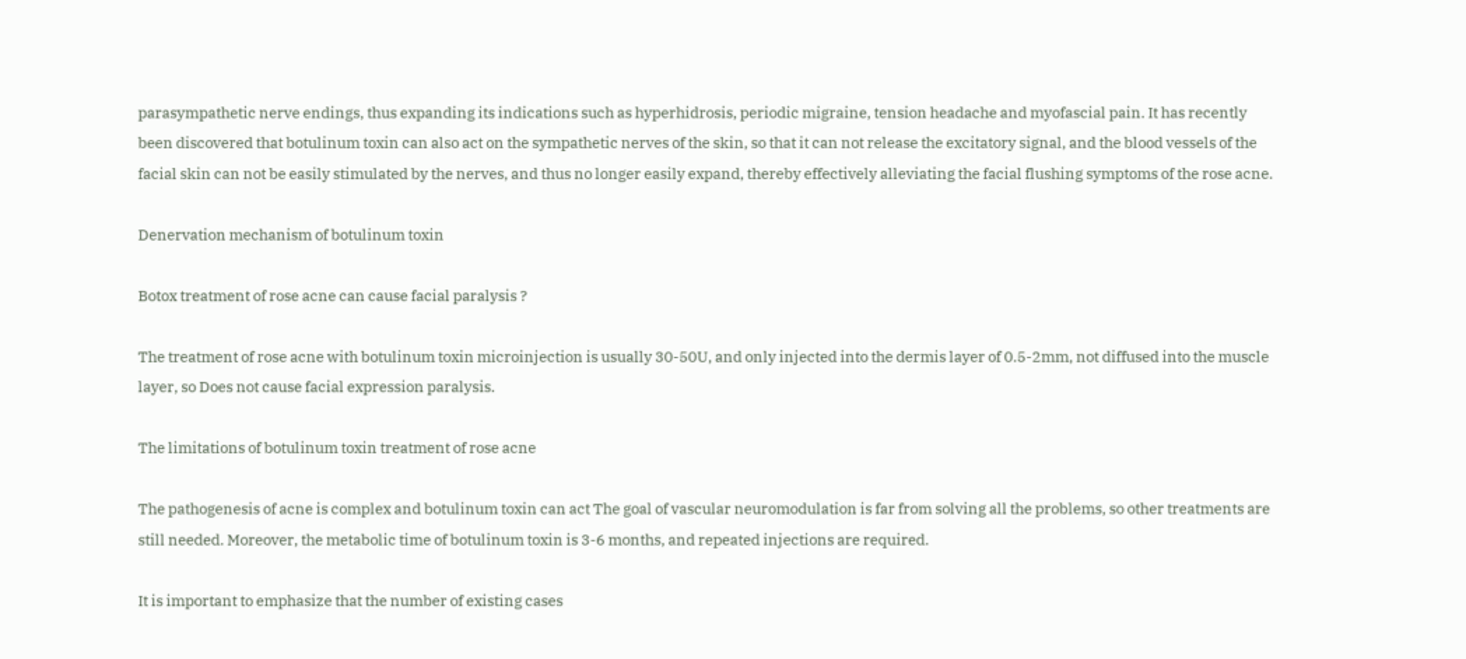parasympathetic nerve endings, thus expanding its indications such as hyperhidrosis, periodic migraine, tension headache and myofascial pain. It has recently been discovered that botulinum toxin can also act on the sympathetic nerves of the skin, so that it can not release the excitatory signal, and the blood vessels of the facial skin can not be easily stimulated by the nerves, and thus no longer easily expand, thereby effectively alleviating the facial flushing symptoms of the rose acne.

Denervation mechanism of botulinum toxin

Botox treatment of rose acne can cause facial paralysis ?

The treatment of rose acne with botulinum toxin microinjection is usually 30-50U, and only injected into the dermis layer of 0.5-2mm, not diffused into the muscle layer, so Does not cause facial expression paralysis.

The limitations of botulinum toxin treatment of rose acne

The pathogenesis of acne is complex and botulinum toxin can act The goal of vascular neuromodulation is far from solving all the problems, so other treatments are still needed. Moreover, the metabolic time of botulinum toxin is 3-6 months, and repeated injections are required.

It is important to emphasize that the number of existing cases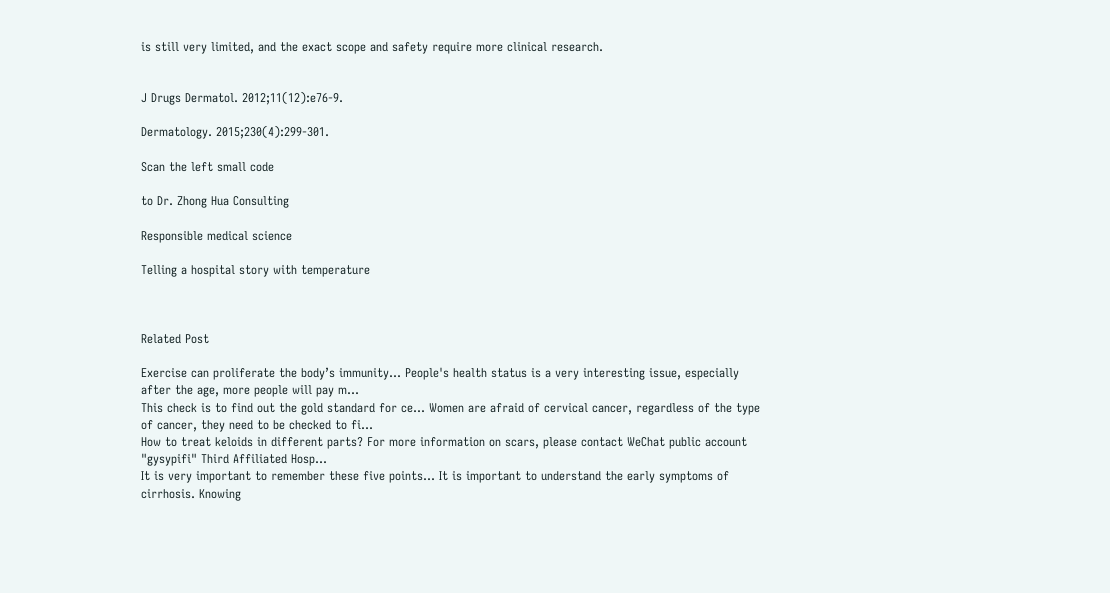is still very limited, and the exact scope and safety require more clinical research.


J Drugs Dermatol. 2012;11(12):e76-9.

Dermatology. 2015;230(4):299-301.

Scan the left small code

to Dr. Zhong Hua Consulting

Responsible medical science

Telling a hospital story with temperature



Related Post

Exercise can proliferate the body’s immunity... People's health status is a very interesting issue, especially after the age, more people will pay m...
This check is to find out the gold standard for ce... Women are afraid of cervical cancer, regardless of the type of cancer, they need to be checked to fi...
How to treat keloids in different parts? For more information on scars, please contact WeChat public account "gysypifi" Third Affiliated Hosp...
It is very important to remember these five points... It is important to understand the early symptoms of cirrhosis. Knowing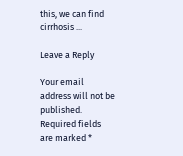this, we can find cirrhosis ...

Leave a Reply

Your email address will not be published. Required fields are marked *